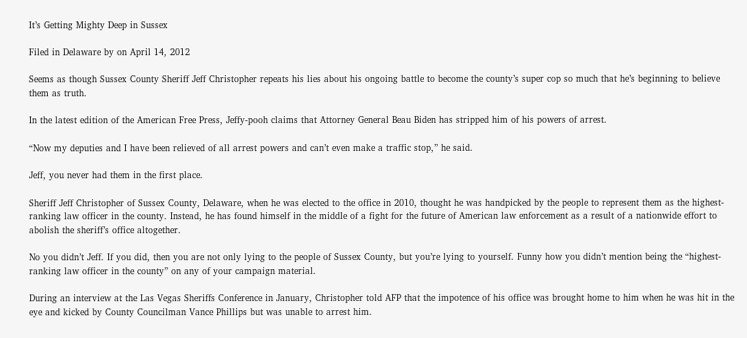It’s Getting Mighty Deep in Sussex

Filed in Delaware by on April 14, 2012

Seems as though Sussex County Sheriff Jeff Christopher repeats his lies about his ongoing battle to become the county’s super cop so much that he’s beginning to believe them as truth.

In the latest edition of the American Free Press, Jeffy-pooh claims that Attorney General Beau Biden has stripped him of his powers of arrest.

“Now my deputies and I have been relieved of all arrest powers and can’t even make a traffic stop,” he said.

Jeff, you never had them in the first place.

Sheriff Jeff Christopher of Sussex County, Delaware, when he was elected to the office in 2010, thought he was handpicked by the people to represent them as the highest-ranking law officer in the county. Instead, he has found himself in the middle of a fight for the future of American law enforcement as a result of a nationwide effort to abolish the sheriff’s office altogether.

No you didn’t Jeff. If you did, then you are not only lying to the people of Sussex County, but you’re lying to yourself. Funny how you didn’t mention being the “highest-ranking law officer in the county” on any of your campaign material.

During an interview at the Las Vegas Sheriffs Conference in January, Christopher told AFP that the impotence of his office was brought home to him when he was hit in the eye and kicked by County Councilman Vance Phillips but was unable to arrest him.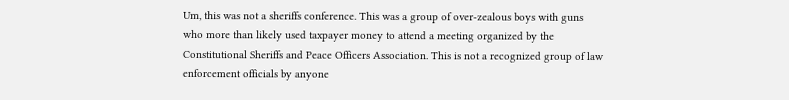Um, this was not a sheriffs conference. This was a group of over-zealous boys with guns who more than likely used taxpayer money to attend a meeting organized by the Constitutional Sheriffs and Peace Officers Association. This is not a recognized group of law enforcement officials by anyone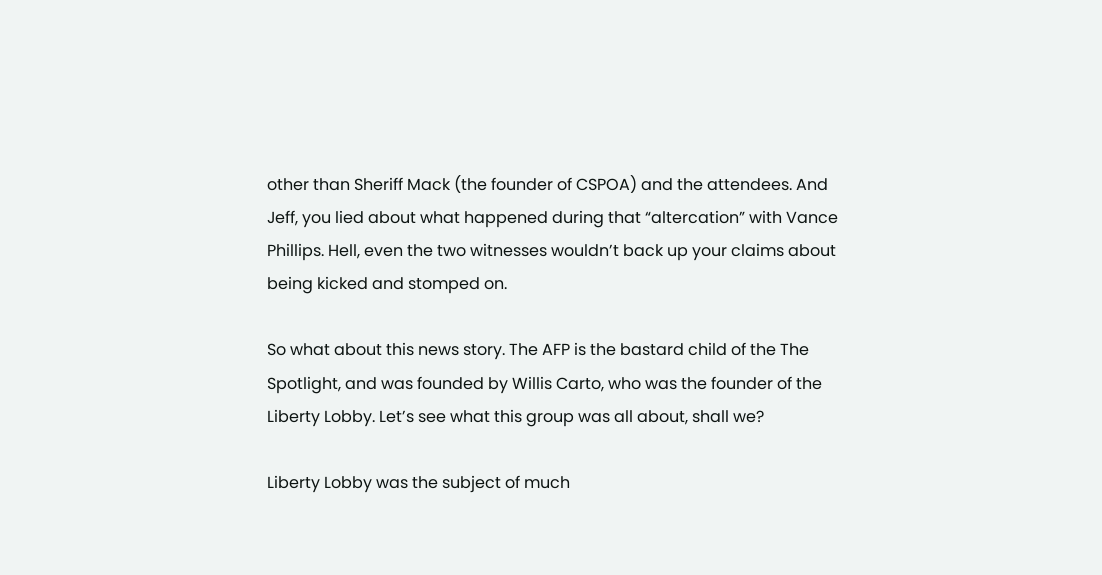other than Sheriff Mack (the founder of CSPOA) and the attendees. And Jeff, you lied about what happened during that “altercation” with Vance Phillips. Hell, even the two witnesses wouldn’t back up your claims about being kicked and stomped on.

So what about this news story. The AFP is the bastard child of the The Spotlight, and was founded by Willis Carto, who was the founder of the Liberty Lobby. Let’s see what this group was all about, shall we?

Liberty Lobby was the subject of much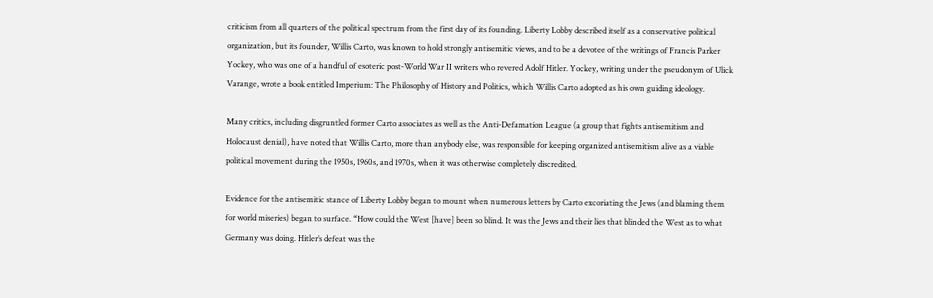criticism from all quarters of the political spectrum from the first day of its founding. Liberty Lobby described itself as a conservative political organization, but its founder, Willis Carto, was known to hold strongly antisemitic views, and to be a devotee of the writings of Francis Parker Yockey, who was one of a handful of esoteric post-World War II writers who revered Adolf Hitler. Yockey, writing under the pseudonym of Ulick Varange, wrote a book entitled Imperium: The Philosophy of History and Politics, which Willis Carto adopted as his own guiding ideology.

Many critics, including disgruntled former Carto associates as well as the Anti-Defamation League (a group that fights antisemitism and Holocaust denial), have noted that Willis Carto, more than anybody else, was responsible for keeping organized antisemitism alive as a viable political movement during the 1950s, 1960s, and 1970s, when it was otherwise completely discredited.

Evidence for the antisemitic stance of Liberty Lobby began to mount when numerous letters by Carto excoriating the Jews (and blaming them for world miseries) began to surface. “How could the West [have] been so blind. It was the Jews and their lies that blinded the West as to what Germany was doing. Hitler’s defeat was the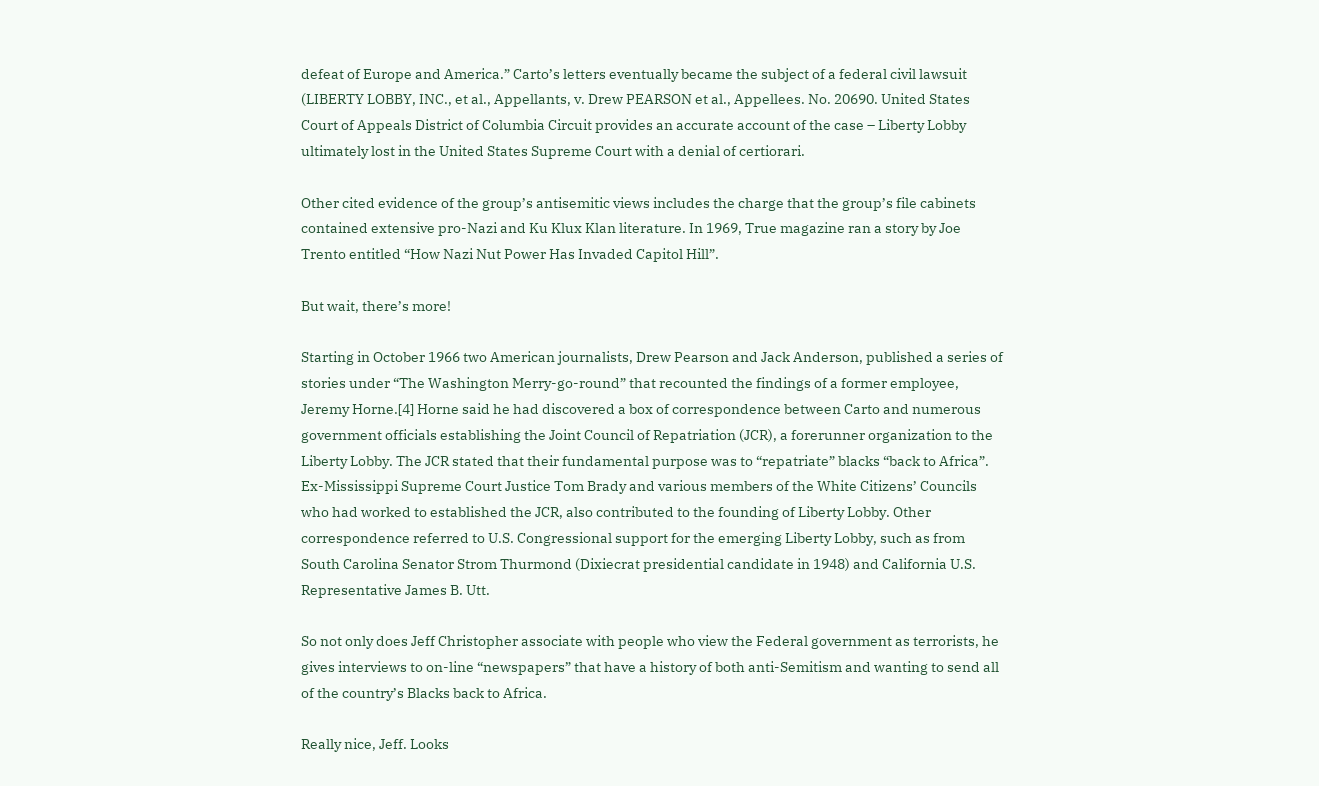defeat of Europe and America.” Carto’s letters eventually became the subject of a federal civil lawsuit (LIBERTY LOBBY, INC., et al., Appellants, v. Drew PEARSON et al., Appellees. No. 20690. United States Court of Appeals District of Columbia Circuit provides an accurate account of the case – Liberty Lobby ultimately lost in the United States Supreme Court with a denial of certiorari.

Other cited evidence of the group’s antisemitic views includes the charge that the group’s file cabinets contained extensive pro-Nazi and Ku Klux Klan literature. In 1969, True magazine ran a story by Joe Trento entitled “How Nazi Nut Power Has Invaded Capitol Hill”.

But wait, there’s more!

Starting in October 1966 two American journalists, Drew Pearson and Jack Anderson, published a series of stories under “The Washington Merry-go-round” that recounted the findings of a former employee, Jeremy Horne.[4] Horne said he had discovered a box of correspondence between Carto and numerous government officials establishing the Joint Council of Repatriation (JCR), a forerunner organization to the Liberty Lobby. The JCR stated that their fundamental purpose was to “repatriate” blacks “back to Africa”. Ex-Mississippi Supreme Court Justice Tom Brady and various members of the White Citizens’ Councils who had worked to established the JCR, also contributed to the founding of Liberty Lobby. Other correspondence referred to U.S. Congressional support for the emerging Liberty Lobby, such as from South Carolina Senator Strom Thurmond (Dixiecrat presidential candidate in 1948) and California U.S. Representative James B. Utt.

So not only does Jeff Christopher associate with people who view the Federal government as terrorists, he gives interviews to on-line “newspapers” that have a history of both anti-Semitism and wanting to send all of the country’s Blacks back to Africa.

Really nice, Jeff. Looks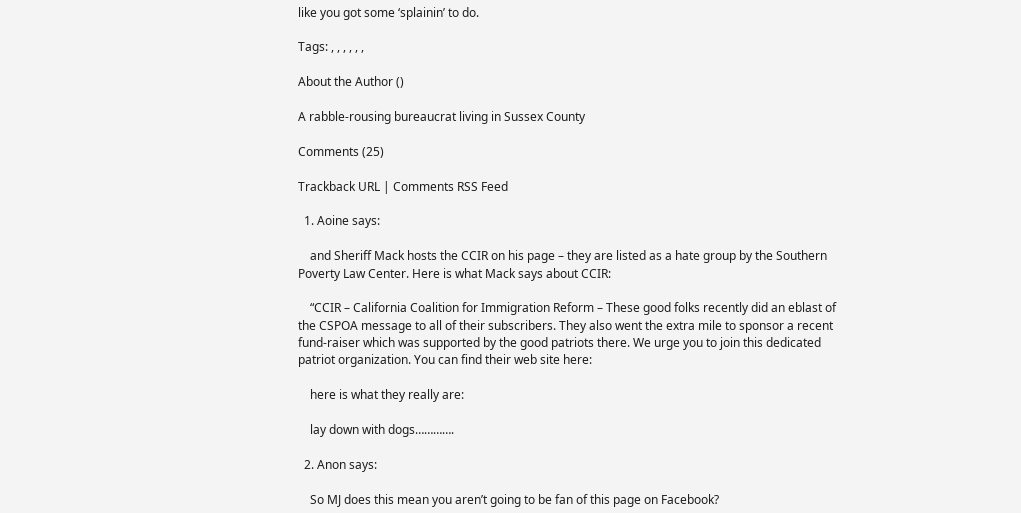like you got some ‘splainin’ to do.

Tags: , , , , , ,

About the Author ()

A rabble-rousing bureaucrat living in Sussex County

Comments (25)

Trackback URL | Comments RSS Feed

  1. Aoine says:

    and Sheriff Mack hosts the CCIR on his page – they are listed as a hate group by the Southern Poverty Law Center. Here is what Mack says about CCIR:

    “CCIR – California Coalition for Immigration Reform – These good folks recently did an eblast of the CSPOA message to all of their subscribers. They also went the extra mile to sponsor a recent fund-raiser which was supported by the good patriots there. We urge you to join this dedicated patriot organization. You can find their web site here:

    here is what they really are:

    lay down with dogs………….

  2. Anon says:

    So MJ does this mean you aren’t going to be fan of this page on Facebook?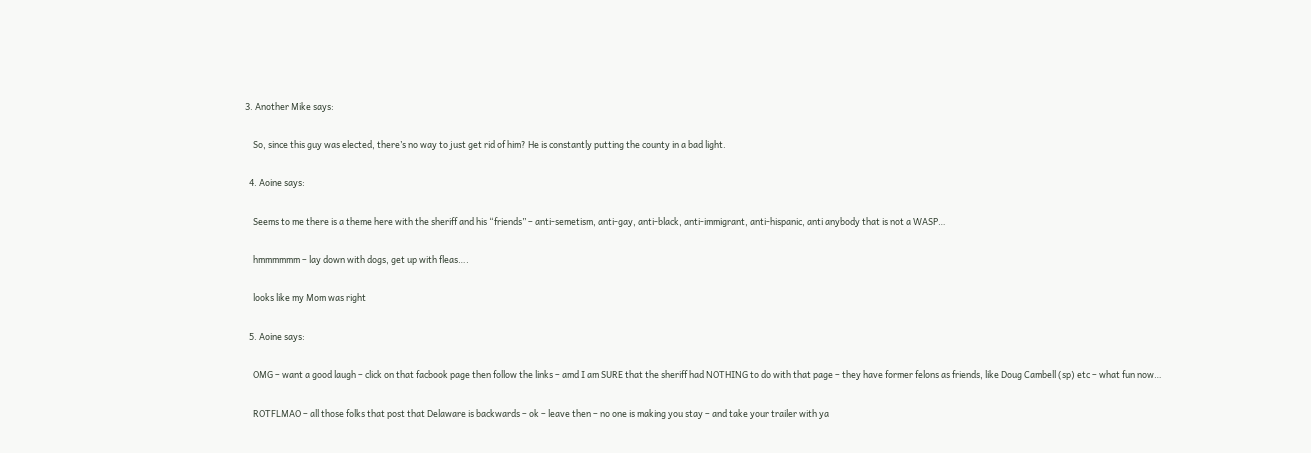3. Another Mike says:

    So, since this guy was elected, there’s no way to just get rid of him? He is constantly putting the county in a bad light.

  4. Aoine says:

    Seems to me there is a theme here with the sheriff and his “friends” – anti-semetism, anti-gay, anti-black, anti-immigrant, anti-hispanic, anti anybody that is not a WASP…

    hmmmmmm – lay down with dogs, get up with fleas….

    looks like my Mom was right

  5. Aoine says:

    OMG – want a good laugh – click on that facbook page then follow the links – amd I am SURE that the sheriff had NOTHING to do with that page – they have former felons as friends, like Doug Cambell (sp) etc – what fun now…

    ROTFLMAO – all those folks that post that Delaware is backwards – ok – leave then – no one is making you stay – and take your trailer with ya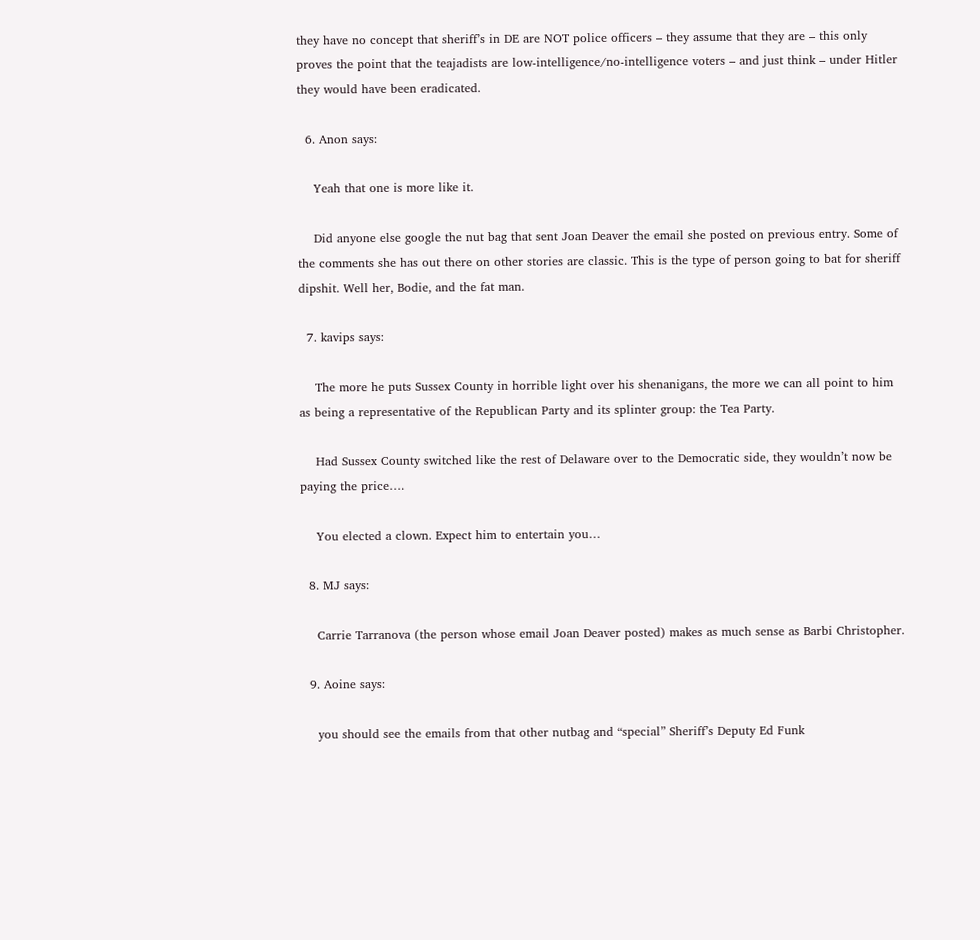they have no concept that sheriff’s in DE are NOT police officers – they assume that they are – this only proves the point that the teajadists are low-intelligence/no-intelligence voters – and just think – under Hitler they would have been eradicated.

  6. Anon says:

    Yeah that one is more like it.

    Did anyone else google the nut bag that sent Joan Deaver the email she posted on previous entry. Some of the comments she has out there on other stories are classic. This is the type of person going to bat for sheriff dipshit. Well her, Bodie, and the fat man.

  7. kavips says:

    The more he puts Sussex County in horrible light over his shenanigans, the more we can all point to him as being a representative of the Republican Party and its splinter group: the Tea Party.

    Had Sussex County switched like the rest of Delaware over to the Democratic side, they wouldn’t now be paying the price….

    You elected a clown. Expect him to entertain you…

  8. MJ says:

    Carrie Tarranova (the person whose email Joan Deaver posted) makes as much sense as Barbi Christopher.

  9. Aoine says:

    you should see the emails from that other nutbag and “special” Sheriff’s Deputy Ed Funk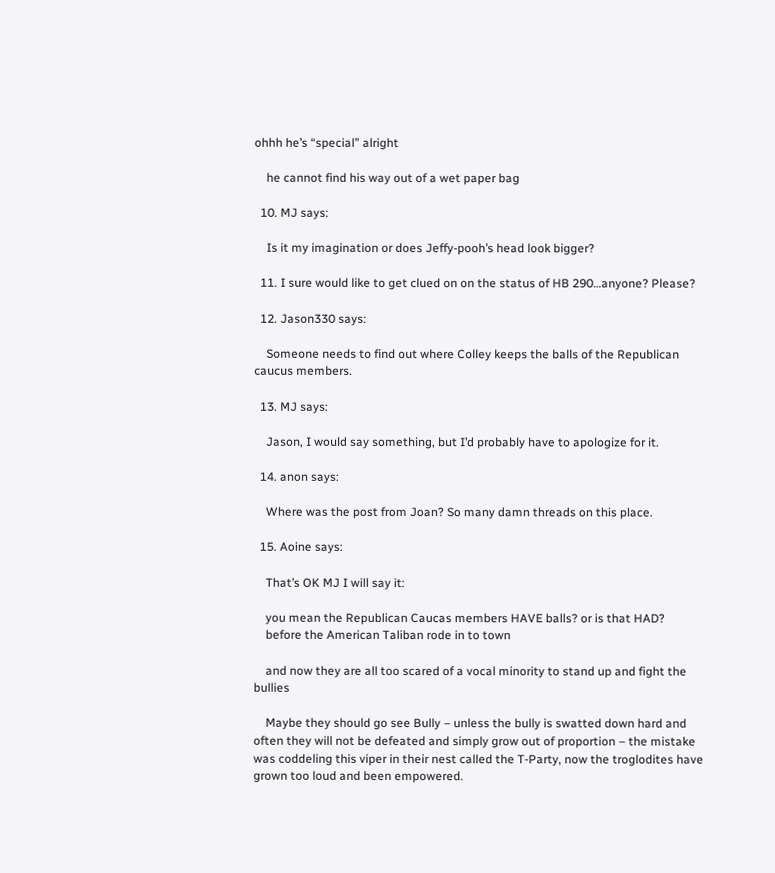ohhh he’s “special” alright

    he cannot find his way out of a wet paper bag

  10. MJ says:

    Is it my imagination or does Jeffy-pooh’s head look bigger?

  11. I sure would like to get clued on on the status of HB 290…anyone? Please?

  12. Jason330 says:

    Someone needs to find out where Colley keeps the balls of the Republican caucus members.

  13. MJ says:

    Jason, I would say something, but I’d probably have to apologize for it.

  14. anon says:

    Where was the post from Joan? So many damn threads on this place.

  15. Aoine says:

    That’s OK MJ I will say it:

    you mean the Republican Caucas members HAVE balls? or is that HAD?
    before the American Taliban rode in to town

    and now they are all too scared of a vocal minority to stand up and fight the bullies

    Maybe they should go see Bully – unless the bully is swatted down hard and often they will not be defeated and simply grow out of proportion – the mistake was coddeling this viper in their nest called the T-Party, now the troglodites have grown too loud and been empowered.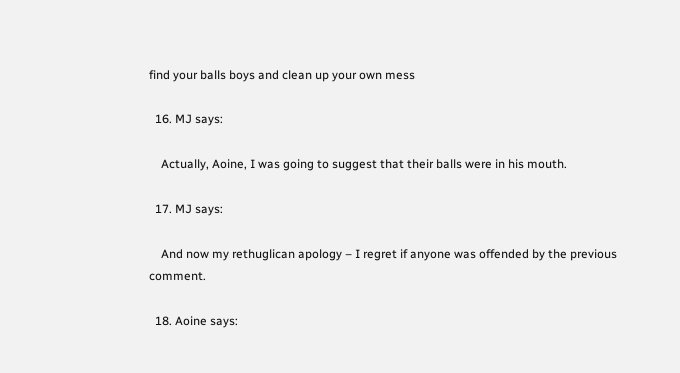find your balls boys and clean up your own mess

  16. MJ says:

    Actually, Aoine, I was going to suggest that their balls were in his mouth.

  17. MJ says:

    And now my rethuglican apology – I regret if anyone was offended by the previous comment.

  18. Aoine says: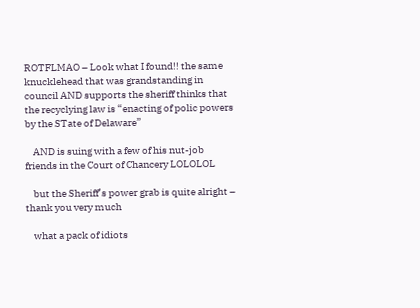ROTFLMAO – Look what I found!! the same knucklehead that was grandstanding in council AND supports the sheriff thinks that the recyclying law is “enacting of polic powers by the STate of Delaware”

    AND is suing with a few of his nut-job friends in the Court of Chancery LOLOLOL

    but the Sheriff’s power grab is quite alright – thank you very much

    what a pack of idiots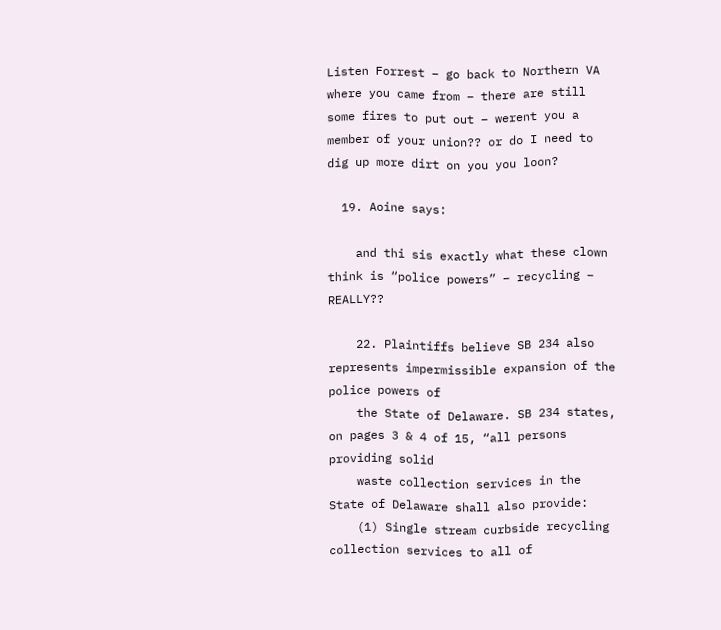Listen Forrest – go back to Northern VA where you came from – there are still some fires to put out – werent you a member of your union?? or do I need to dig up more dirt on you you loon?

  19. Aoine says:

    and thi sis exactly what these clown think is “police powers” – recycling – REALLY??

    22. Plaintiffs believe SB 234 also represents impermissible expansion of the police powers of
    the State of Delaware. SB 234 states, on pages 3 & 4 of 15, “all persons providing solid
    waste collection services in the State of Delaware shall also provide:
    (1) Single stream curbside recycling collection services to all of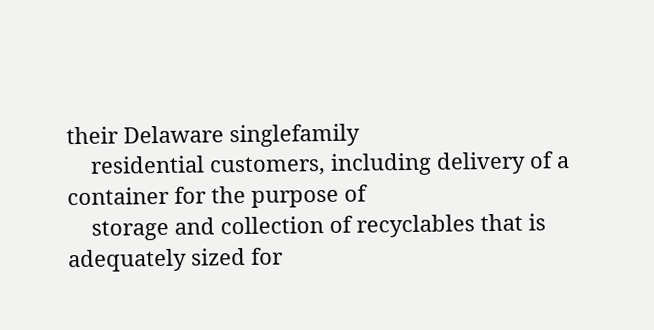their Delaware singlefamily
    residential customers, including delivery of a container for the purpose of
    storage and collection of recyclables that is adequately sized for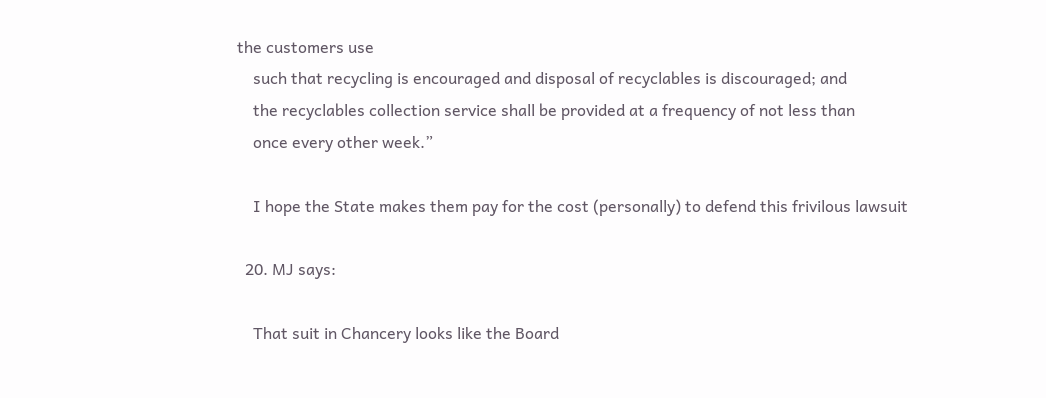the customers use
    such that recycling is encouraged and disposal of recyclables is discouraged; and
    the recyclables collection service shall be provided at a frequency of not less than
    once every other week.”

    I hope the State makes them pay for the cost (personally) to defend this frivilous lawsuit

  20. MJ says:

    That suit in Chancery looks like the Board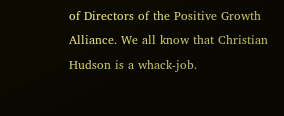of Directors of the Positive Growth Alliance. We all know that Christian Hudson is a whack-job.